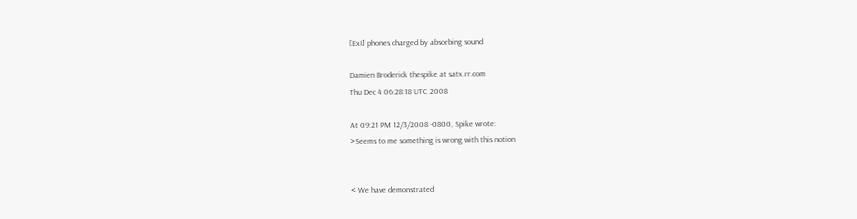[ExI] phones charged by absorbing sound

Damien Broderick thespike at satx.rr.com
Thu Dec 4 06:28:18 UTC 2008

At 09:21 PM 12/3/2008 -0800, Spike wrote:
>Seems to me something is wrong with this notion


< We have demonstrated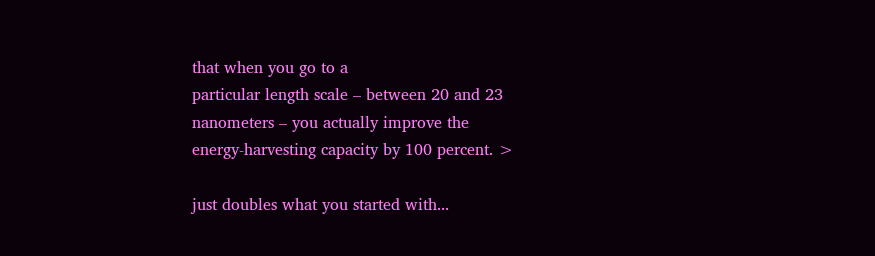that when you go to a
particular length scale – between 20 and 23
nanometers – you actually improve the
energy-harvesting capacity by 100 percent. >

just doubles what you started with...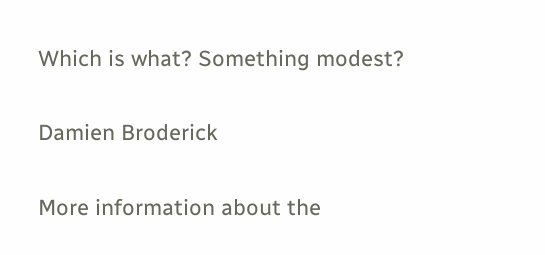Which is what? Something modest?

Damien Broderick

More information about the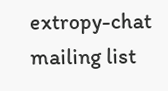extropy-chat mailing list